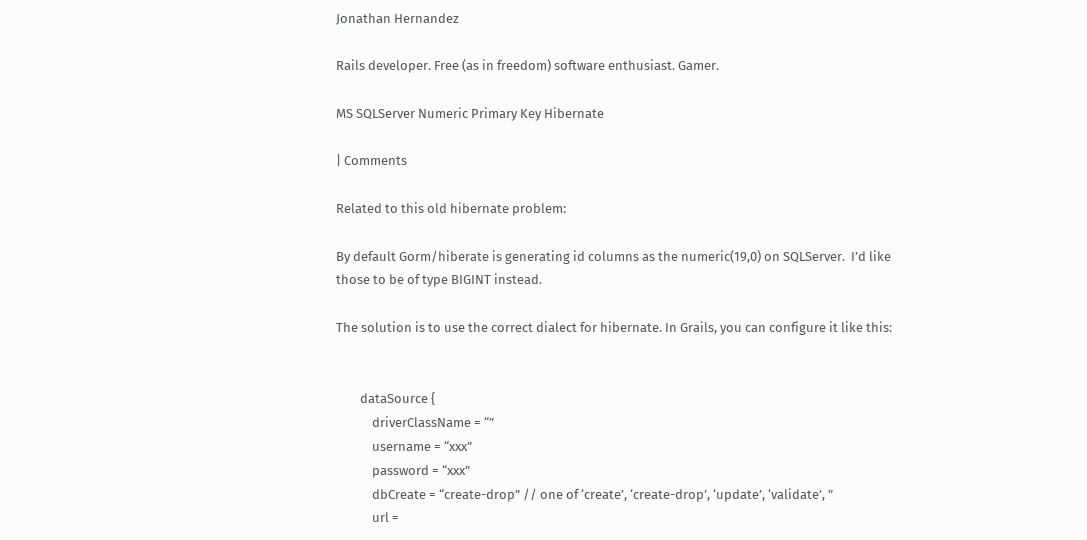Jonathan Hernandez

Rails developer. Free (as in freedom) software enthusiast. Gamer.

MS SQLServer Numeric Primary Key Hibernate

| Comments

Related to this old hibernate problem:

By default Gorm/hiberate is generating id columns as the numeric(19,0) on SQLServer.  I’d like those to be of type BIGINT instead.

The solution is to use the correct dialect for hibernate. In Grails, you can configure it like this:


        dataSource {
            driverClassName = “”
            username = “xxx”
            password = “xxx”
            dbCreate = “create-drop” // one of ‘create’, ‘create-drop’, ‘update’, ‘validate’, ”
            url =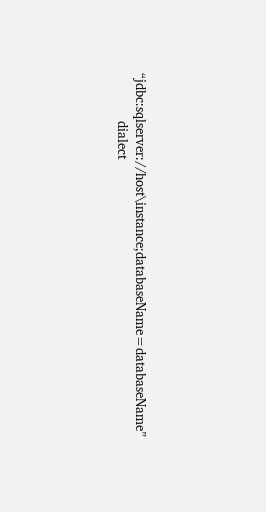“jdbc:sqlserver://host\instance;databaseName=databaseName”
            dialect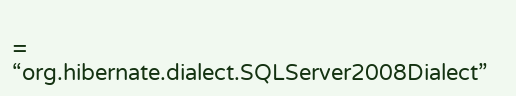= “org.hibernate.dialect.SQLServer2008Dialect”